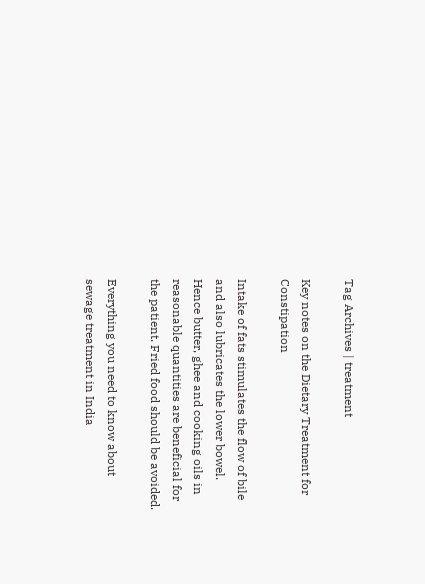Tag Archives | treatment

Key notes on the Dietary Treatment for Constipation

Intake of fats stimulates the flow of bile and also lubricates the lower bowel. Hence butter, ghee and cooking oils in reasonable quantities are beneficial for the patient. Fried food should be avoided.

Everything you need to know about sewage treatment in India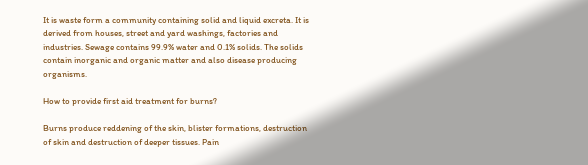It is waste form a community containing solid and liquid excreta. It is derived from houses, street and yard washings, factories and industries. Sewage contains 99.9% water and 0.1% solids. The solids contain inorganic and organic matter and also disease producing organisms.

How to provide first aid treatment for burns?

Burns produce reddening of the skin, blister formations, destruction of skin and destruction of deeper tissues. Pain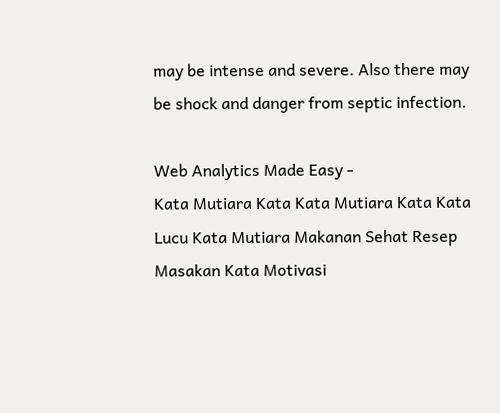may be intense and severe. Also there may be shock and danger from septic infection.

Web Analytics Made Easy -
Kata Mutiara Kata Kata Mutiara Kata Kata Lucu Kata Mutiara Makanan Sehat Resep Masakan Kata Motivasi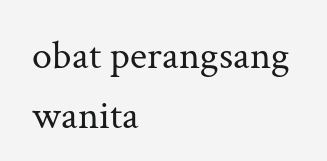obat perangsang wanita